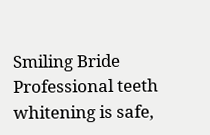Smiling Bride Professional teeth whitening is safe,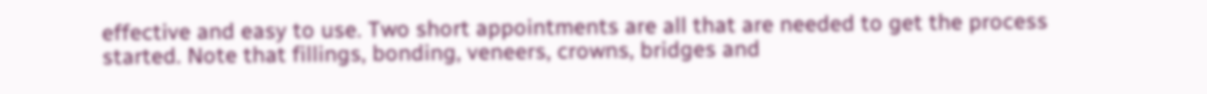effective and easy to use. Two short appointments are all that are needed to get the process started. Note that fillings, bonding, veneers, crowns, bridges and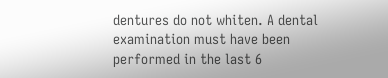dentures do not whiten. A dental examination must have been performed in the last 6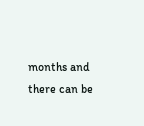months and there can be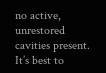no active, unrestored cavities present. It’s best to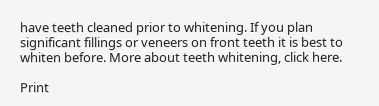have teeth cleaned prior to whitening. If you plan significant fillings or veneers on front teeth it is best to whiten before. More about teeth whitening, click here.

Print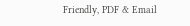Friendly, PDF & Email